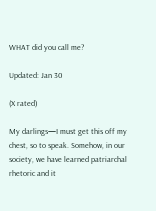WHAT did you call me?

Updated: Jan 30

(X rated)

My darlings—I must get this off my chest, so to speak. Somehow, in our society, we have learned patriarchal rhetoric and it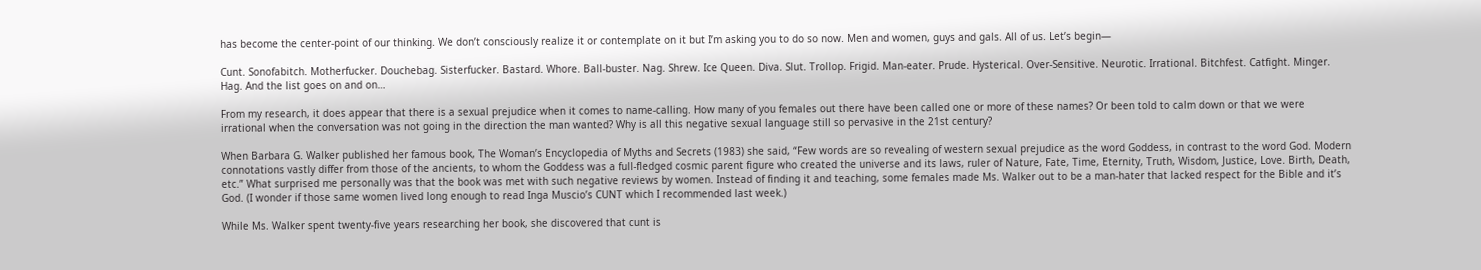has become the center-point of our thinking. We don’t consciously realize it or contemplate on it but I’m asking you to do so now. Men and women, guys and gals. All of us. Let’s begin—

Cunt. Sonofabitch. Motherfucker. Douchebag. Sisterfucker. Bastard. Whore. Ball-buster. Nag. Shrew. Ice Queen. Diva. Slut. Trollop. Frigid. Man-eater. Prude. Hysterical. Over-Sensitive. Neurotic. Irrational. Bitchfest. Catfight. Minger. Hag. And the list goes on and on…

From my research, it does appear that there is a sexual prejudice when it comes to name-calling. How many of you females out there have been called one or more of these names? Or been told to calm down or that we were irrational when the conversation was not going in the direction the man wanted? Why is all this negative sexual language still so pervasive in the 21st century?

When Barbara G. Walker published her famous book, The Woman’s Encyclopedia of Myths and Secrets (1983) she said, “Few words are so revealing of western sexual prejudice as the word Goddess, in contrast to the word God. Modern connotations vastly differ from those of the ancients, to whom the Goddess was a full-fledged cosmic parent figure who created the universe and its laws, ruler of Nature, Fate, Time, Eternity, Truth, Wisdom, Justice, Love. Birth, Death, etc.” What surprised me personally was that the book was met with such negative reviews by women. Instead of finding it and teaching, some females made Ms. Walker out to be a man-hater that lacked respect for the Bible and it’s God. (I wonder if those same women lived long enough to read Inga Muscio’s CUNT which I recommended last week.)

While Ms. Walker spent twenty-five years researching her book, she discovered that cunt is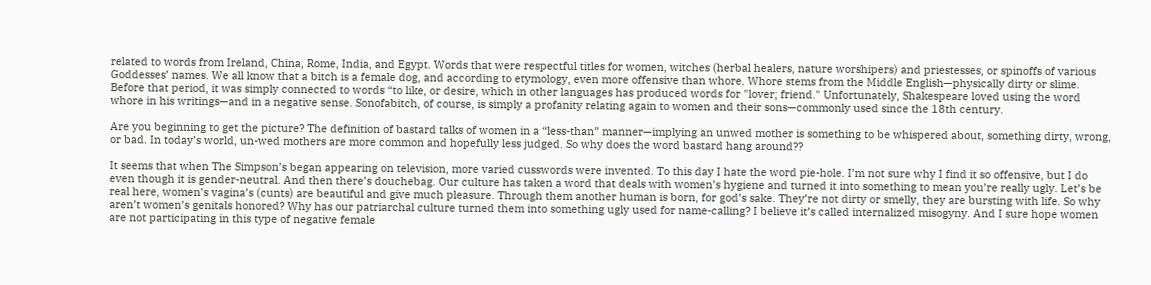related to words from Ireland, China, Rome, India, and Egypt. Words that were respectful titles for women, witches (herbal healers, nature worshipers) and priestesses, or spinoffs of various Goddesses’ names. We all know that a bitch is a female dog, and according to etymology, even more offensive than whore. Whore stems from the Middle English—physically dirty or slime. Before that period, it was simply connected to words “to like, or desire, which in other languages has produced words for "lover; friend." Unfortunately, Shakespeare loved using the word whore in his writings—and in a negative sense. Sonofabitch, of course, is simply a profanity relating again to women and their sons—commonly used since the 18th century.

Are you beginning to get the picture? The definition of bastard talks of women in a “less-than” manner—implying an unwed mother is something to be whispered about, something dirty, wrong, or bad. In today’s world, un-wed mothers are more common and hopefully less judged. So why does the word bastard hang around??

It seems that when The Simpson’s began appearing on television, more varied cusswords were invented. To this day I hate the word pie-hole. I’m not sure why I find it so offensive, but I do even though it is gender-neutral. And then there’s douchebag. Our culture has taken a word that deals with women’s hygiene and turned it into something to mean you’re really ugly. Let’s be real here, women’s vagina’s (cunts) are beautiful and give much pleasure. Through them another human is born, for god’s sake. They’re not dirty or smelly, they are bursting with life. So why aren’t women’s genitals honored? Why has our patriarchal culture turned them into something ugly used for name-calling? I believe it’s called internalized misogyny. And I sure hope women are not participating in this type of negative female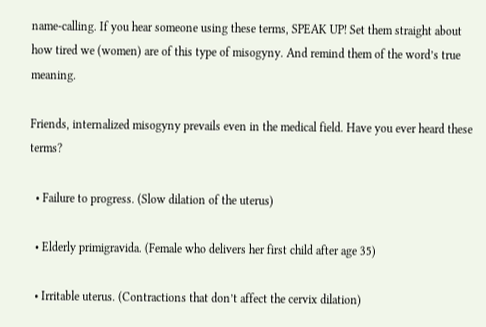name-calling. If you hear someone using these terms, SPEAK UP! Set them straight about how tired we (women) are of this type of misogyny. And remind them of the word’s true meaning.

Friends, internalized misogyny prevails even in the medical field. Have you ever heard these terms?

  • Failure to progress. (Slow dilation of the uterus)

  • Elderly primigravida. (Female who delivers her first child after age 35)

  • Irritable uterus. (Contractions that don’t affect the cervix dilation)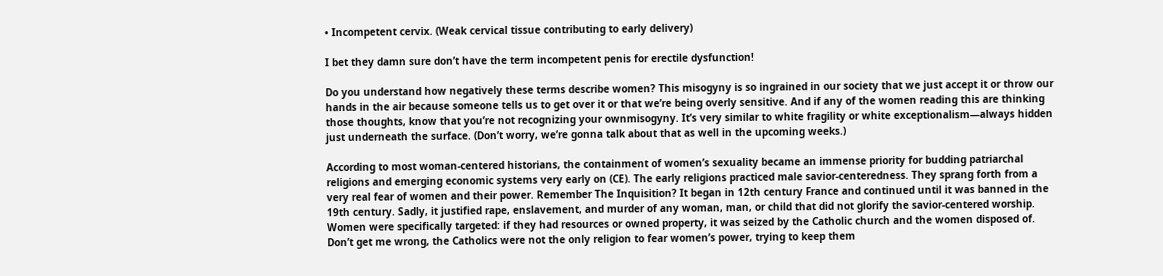• Incompetent cervix. (Weak cervical tissue contributing to early delivery)

I bet they damn sure don’t have the term incompetent penis for erectile dysfunction!

Do you understand how negatively these terms describe women? This misogyny is so ingrained in our society that we just accept it or throw our hands in the air because someone tells us to get over it or that we’re being overly sensitive. And if any of the women reading this are thinking those thoughts, know that you’re not recognizing your ownmisogyny. It’s very similar to white fragility or white exceptionalism—always hidden just underneath the surface. (Don’t worry, we’re gonna talk about that as well in the upcoming weeks.)

According to most woman-centered historians, the containment of women’s sexuality became an immense priority for budding patriarchal religions and emerging economic systems very early on (CE). The early religions practiced male savior-centeredness. They sprang forth from a very real fear of women and their power. Remember The Inquisition? It began in 12th century France and continued until it was banned in the 19th century. Sadly, it justified rape, enslavement, and murder of any woman, man, or child that did not glorify the savior-centered worship. Women were specifically targeted: if they had resources or owned property, it was seized by the Catholic church and the women disposed of. Don’t get me wrong, the Catholics were not the only religion to fear women’s power, trying to keep them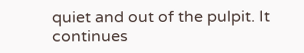quiet and out of the pulpit. It continues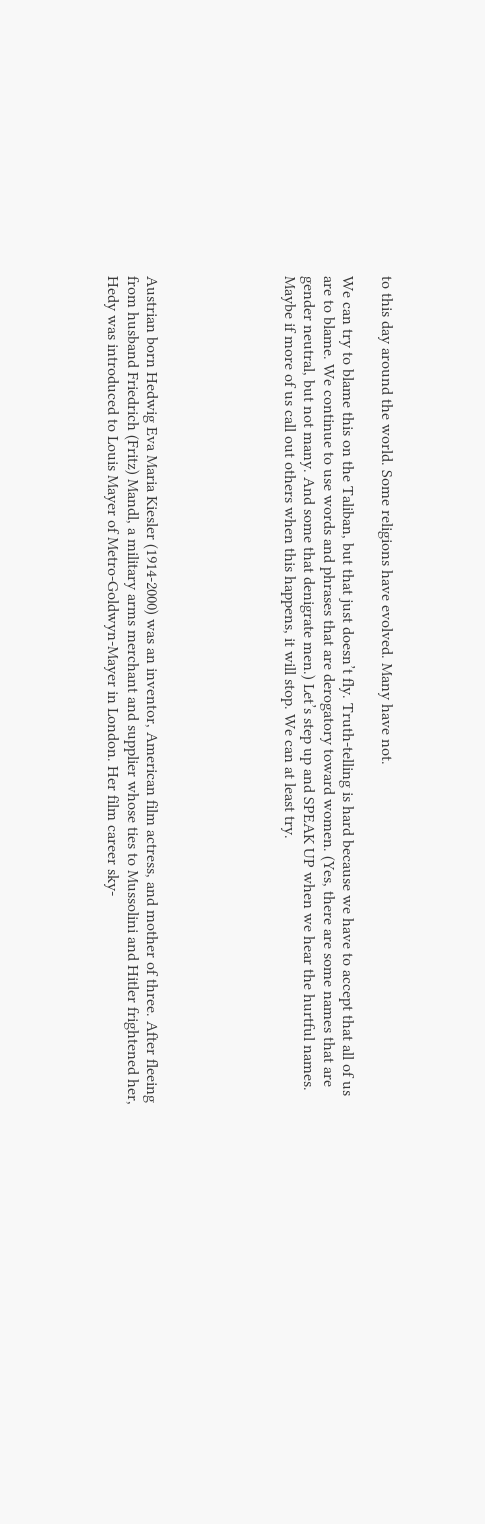to this day around the world. Some religions have evolved. Many have not.

We can try to blame this on the Taliban, but that just doesn’t fly. Truth-telling is hard because we have to accept that all of us are to blame. We continue to use words and phrases that are derogatory toward women. (Yes, there are some names that are gender neutral, but not many. And some that denigrate men.) Let’s step up and SPEAK UP when we hear the hurtful names. Maybe if more of us call out others when this happens, it will stop. We can at least try.






Austrian born Hedwig Eva Maria Kiesler (1914-2000) was an inventor, American film actress, and mother of three. After fleeing from husband Friedrich (Fritz) Mandl, a military arms merchant and supplier whose ties to Mussolini and Hitler frightened her, Hedy was introduced to Louis Mayer of Metro-Goldwyn-Mayer in London. Her film career sky-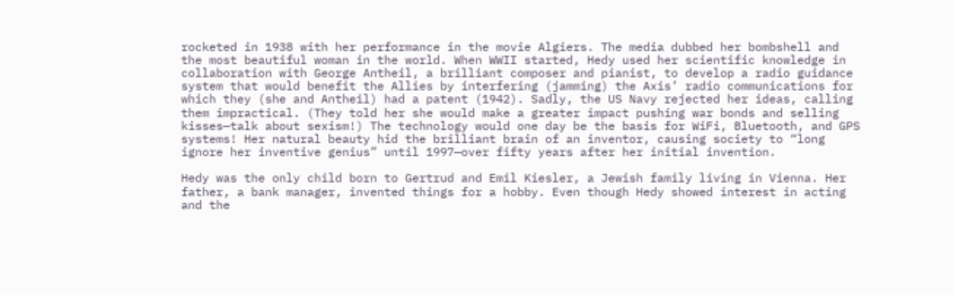rocketed in 1938 with her performance in the movie Algiers. The media dubbed her bombshell and the most beautiful woman in the world. When WWII started, Hedy used her scientific knowledge in collaboration with George Antheil, a brilliant composer and pianist, to develop a radio guidance system that would benefit the Allies by interfering (jamming) the Axis’ radio communications for which they (she and Antheil) had a patent (1942). Sadly, the US Navy rejected her ideas, calling them impractical. (They told her she would make a greater impact pushing war bonds and selling kisses—talk about sexism!) The technology would one day be the basis for WiFi, Bluetooth, and GPS systems! Her natural beauty hid the brilliant brain of an inventor, causing society to “long ignore her inventive genius” until 1997—over fifty years after her initial invention.

Hedy was the only child born to Gertrud and Emil Kiesler, a Jewish family living in Vienna. Her father, a bank manager, invented things for a hobby. Even though Hedy showed interest in acting and the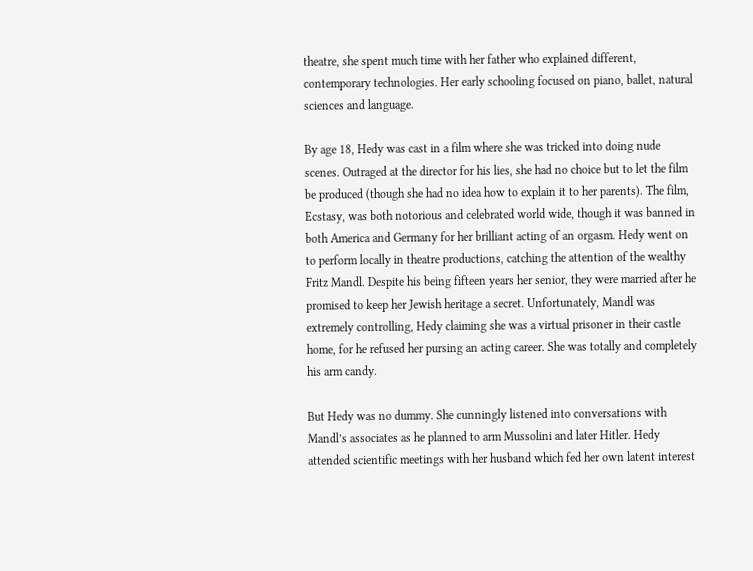theatre, she spent much time with her father who explained different, contemporary technologies. Her early schooling focused on piano, ballet, natural sciences and language.

By age 18, Hedy was cast in a film where she was tricked into doing nude scenes. Outraged at the director for his lies, she had no choice but to let the film be produced (though she had no idea how to explain it to her parents). The film, Ecstasy, was both notorious and celebrated world wide, though it was banned in both America and Germany for her brilliant acting of an orgasm. Hedy went on to perform locally in theatre productions, catching the attention of the wealthy Fritz Mandl. Despite his being fifteen years her senior, they were married after he promised to keep her Jewish heritage a secret. Unfortunately, Mandl was extremely controlling, Hedy claiming she was a virtual prisoner in their castle home, for he refused her pursing an acting career. She was totally and completely his arm candy.

But Hedy was no dummy. She cunningly listened into conversations with Mandl’s associates as he planned to arm Mussolini and later Hitler. Hedy attended scientific meetings with her husband which fed her own latent interest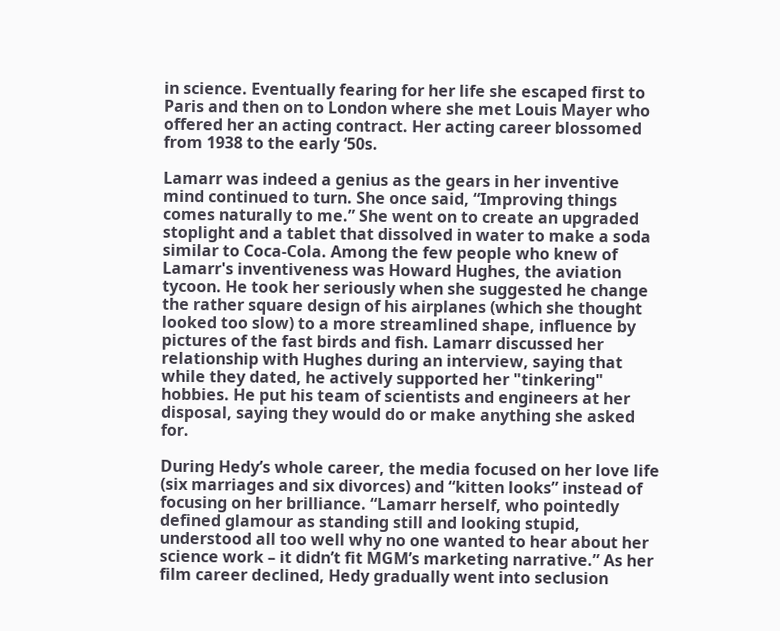in science. Eventually fearing for her life she escaped first to Paris and then on to London where she met Louis Mayer who offered her an acting contract. Her acting career blossomed from 1938 to the early ‘50s.

Lamarr was indeed a genius as the gears in her inventive mind continued to turn. She once said, “Improving things comes naturally to me.” She went on to create an upgraded stoplight and a tablet that dissolved in water to make a soda similar to Coca-Cola. Among the few people who knew of Lamarr's inventiveness was Howard Hughes, the aviation tycoon. He took her seriously when she suggested he change the rather square design of his airplanes (which she thought looked too slow) to a more streamlined shape, influence by pictures of the fast birds and fish. Lamarr discussed her relationship with Hughes during an interview, saying that while they dated, he actively supported her "tinkering" hobbies. He put his team of scientists and engineers at her disposal, saying they would do or make anything she asked for.

During Hedy’s whole career, the media focused on her love life (six marriages and six divorces) and “kitten looks” instead of focusing on her brilliance. “Lamarr herself, who pointedly defined glamour as standing still and looking stupid, understood all too well why no one wanted to hear about her science work – it didn’t fit MGM’s marketing narrative.” As her film career declined, Hedy gradually went into seclusion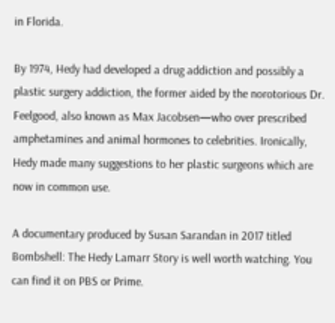in Florida.

By 1974, Hedy had developed a drug addiction and possibly a plastic surgery addiction, the former aided by the norotorious Dr. Feelgood, also known as Max Jacobsen—who over prescribed amphetamines and animal hormones to celebrities. Ironically, Hedy made many suggestions to her plastic surgeons which are now in common use.

A documentary produced by Susan Sarandan in 2017 titled Bombshell: The Hedy Lamarr Story is well worth watching. You can find it on PBS or Prime.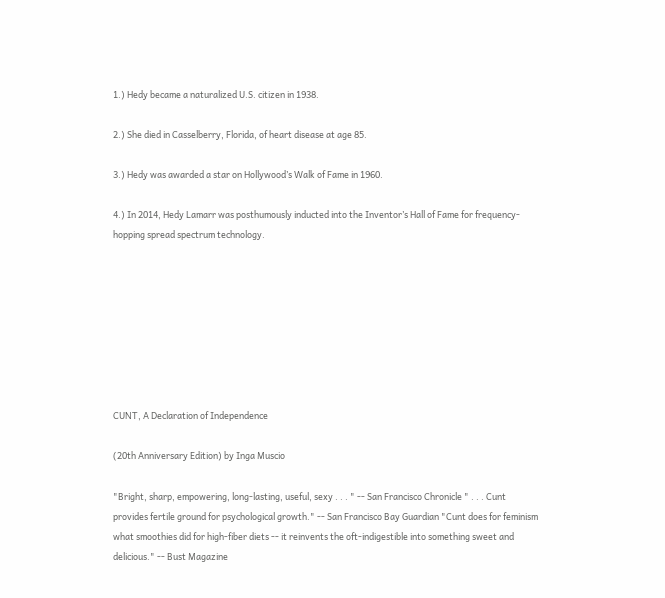1.) Hedy became a naturalized U.S. citizen in 1938.

2.) She died in Casselberry, Florida, of heart disease at age 85.

3.) Hedy was awarded a star on Hollywood’s Walk of Fame in 1960.

4.) In 2014, Hedy Lamarr was posthumously inducted into the Inventor’s Hall of Fame for frequency-hopping spread spectrum technology.








CUNT, A Declaration of Independence

(20th Anniversary Edition) by Inga Muscio

"Bright, sharp, empowering, long-lasting, useful, sexy . . . " -- San Francisco Chronicle " . . . Cunt provides fertile ground for psychological growth." -- San Francisco Bay Guardian "Cunt does for feminism what smoothies did for high-fiber diets -- it reinvents the oft-indigestible into something sweet and delicious." -- Bust Magazine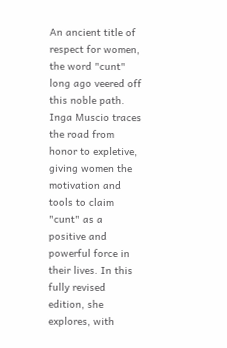An ancient title of respect for women, the word "cunt" long ago veered off this noble path. Inga Muscio traces the road from honor to expletive, giving women the motivation and tools to claim "cunt" as a positive and powerful force in their lives. In this fully revised edition, she explores, with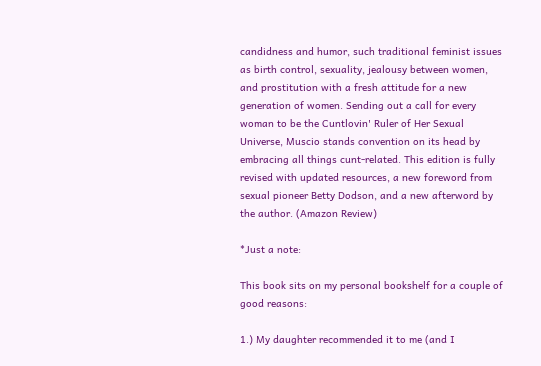candidness and humor, such traditional feminist issues as birth control, sexuality, jealousy between women, and prostitution with a fresh attitude for a new generation of women. Sending out a call for every woman to be the Cuntlovin' Ruler of Her Sexual Universe, Muscio stands convention on its head by embracing all things cunt-related. This edition is fully revised with updated resources, a new foreword from sexual pioneer Betty Dodson, and a new afterword by the author. (Amazon Review)

*Just a note:

This book sits on my personal bookshelf for a couple of good reasons:

1.) My daughter recommended it to me (and I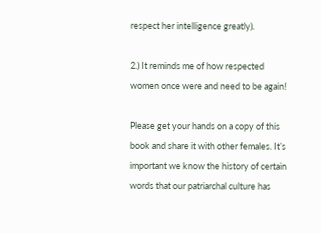respect her intelligence greatly).

2.) It reminds me of how respected women once were and need to be again!

Please get your hands on a copy of this book and share it with other females. It’s important we know the history of certain words that our patriarchal culture has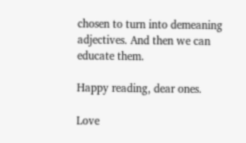chosen to turn into demeaning adjectives. And then we can educate them.

Happy reading, dear ones.

Love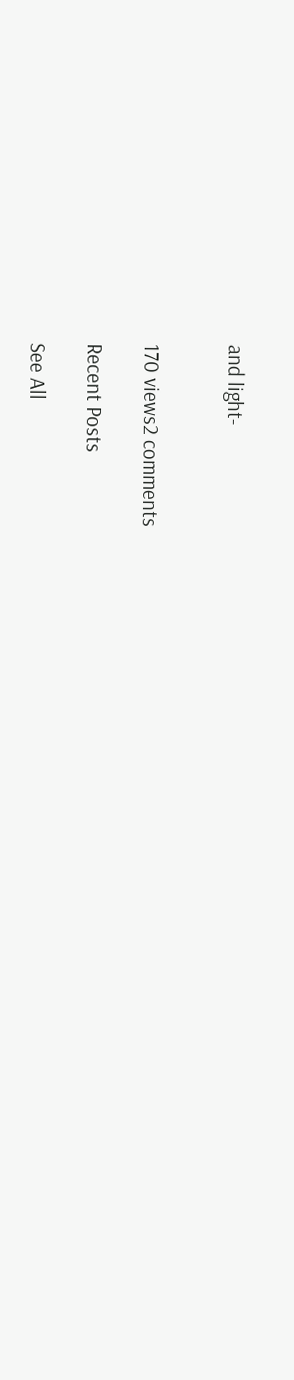and light-


170 views2 comments

Recent Posts

See All